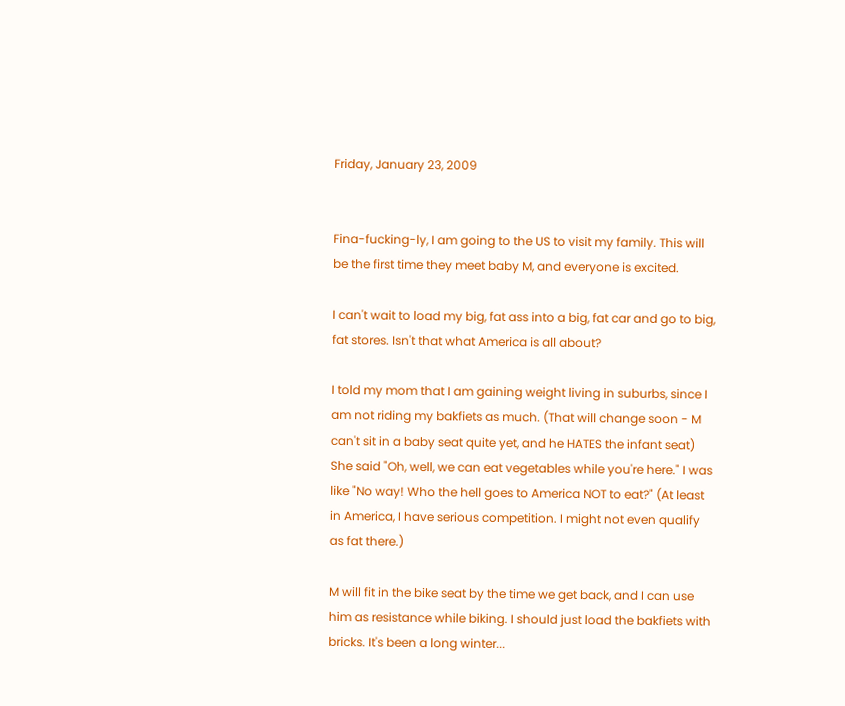Friday, January 23, 2009


Fina-fucking-ly, I am going to the US to visit my family. This will be the first time they meet baby M, and everyone is excited.

I can't wait to load my big, fat ass into a big, fat car and go to big, fat stores. Isn't that what America is all about?

I told my mom that I am gaining weight living in suburbs, since I am not riding my bakfiets as much. (That will change soon - M can't sit in a baby seat quite yet, and he HATES the infant seat) She said "Oh, well, we can eat vegetables while you're here." I was like "No way! Who the hell goes to America NOT to eat?" (At least in America, I have serious competition. I might not even qualify as fat there.)

M will fit in the bike seat by the time we get back, and I can use him as resistance while biking. I should just load the bakfiets with bricks. It's been a long winter...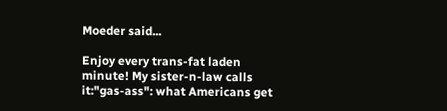Moeder said...

Enjoy every trans-fat laden minute! My sister-n-law calls it:"gas-ass": what Americans get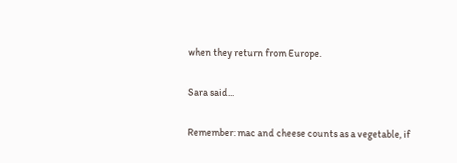when they return from Europe.

Sara said...

Remember: mac and cheese counts as a vegetable, if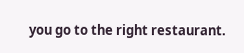you go to the right restaurant.